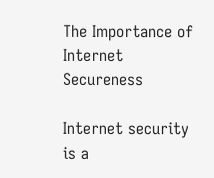The Importance of Internet Secureness

Internet security is a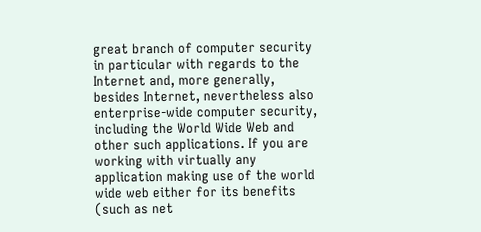great branch of computer security in particular with regards to the Internet and, more generally, besides Internet, nevertheless also enterprise-wide computer security, including the World Wide Web and other such applications. If you are working with virtually any application making use of the world wide web either for its benefits (such as net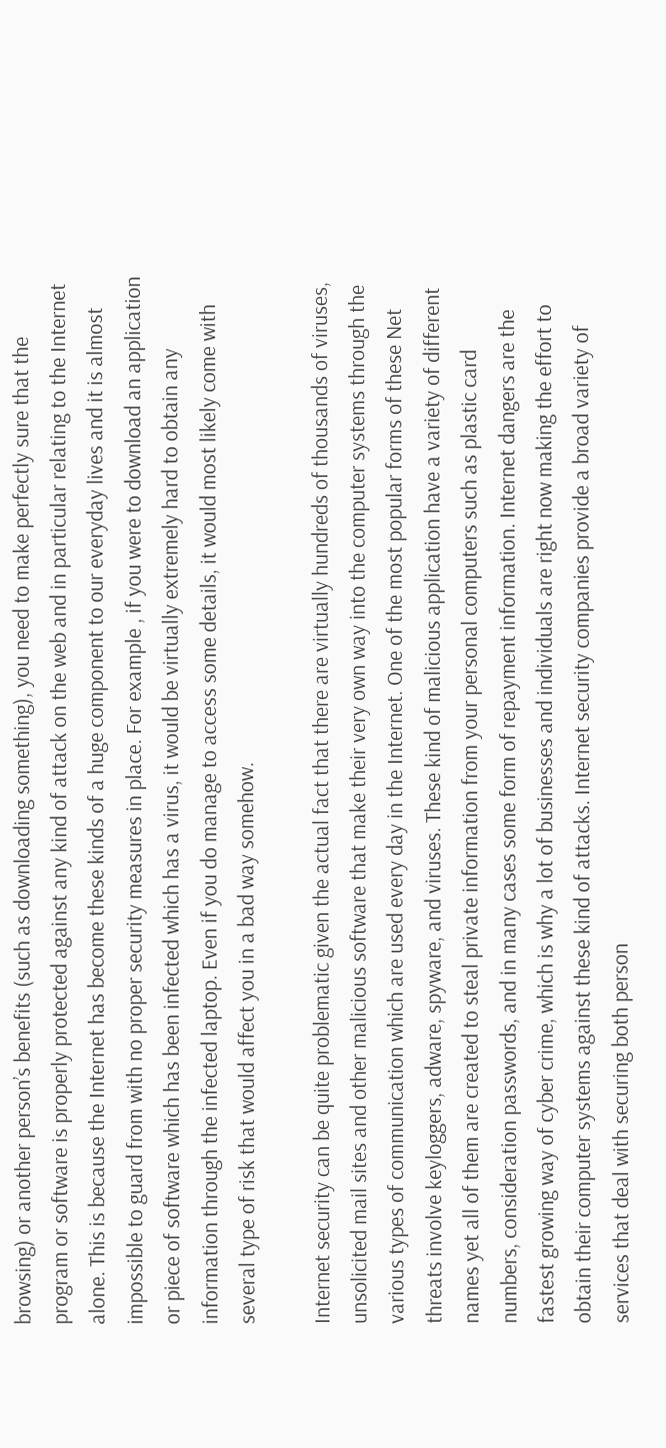browsing) or another person’s benefits (such as downloading something), you need to make perfectly sure that the program or software is properly protected against any kind of attack on the web and in particular relating to the Internet alone. This is because the Internet has become these kinds of a huge component to our everyday lives and it is almost impossible to guard from with no proper security measures in place. For example , if you were to download an application or piece of software which has been infected which has a virus, it would be virtually extremely hard to obtain any information through the infected laptop. Even if you do manage to access some details, it would most likely come with several type of risk that would affect you in a bad way somehow.

Internet security can be quite problematic given the actual fact that there are virtually hundreds of thousands of viruses, unsolicited mail sites and other malicious software that make their very own way into the computer systems through the various types of communication which are used every day in the Internet. One of the most popular forms of these Net threats involve keyloggers, adware, spyware, and viruses. These kind of malicious application have a variety of different names yet all of them are created to steal private information from your personal computers such as plastic card numbers, consideration passwords, and in many cases some form of repayment information. Internet dangers are the fastest growing way of cyber crime, which is why a lot of businesses and individuals are right now making the effort to obtain their computer systems against these kind of attacks. Internet security companies provide a broad variety of services that deal with securing both person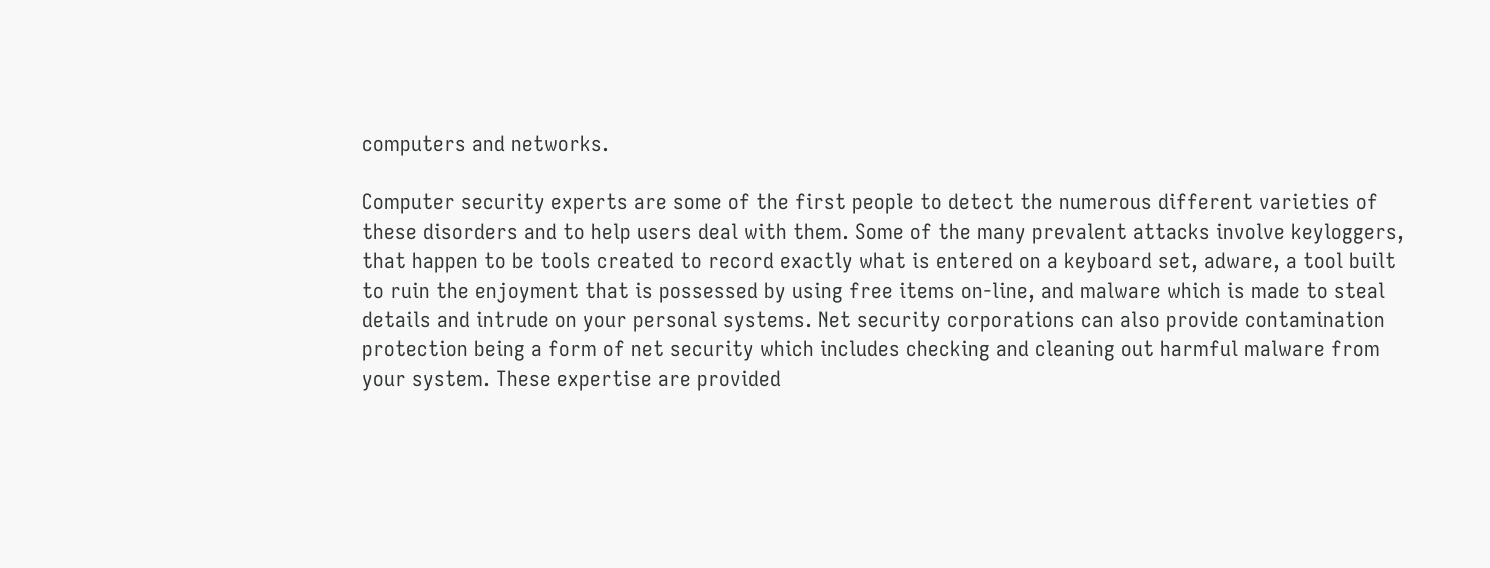computers and networks.

Computer security experts are some of the first people to detect the numerous different varieties of these disorders and to help users deal with them. Some of the many prevalent attacks involve keyloggers, that happen to be tools created to record exactly what is entered on a keyboard set, adware, a tool built to ruin the enjoyment that is possessed by using free items on-line, and malware which is made to steal details and intrude on your personal systems. Net security corporations can also provide contamination protection being a form of net security which includes checking and cleaning out harmful malware from your system. These expertise are provided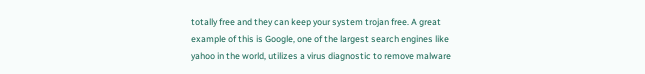totally free and they can keep your system trojan free. A great example of this is Google, one of the largest search engines like yahoo in the world, utilizes a virus diagnostic to remove malware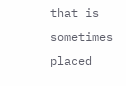that is sometimes placed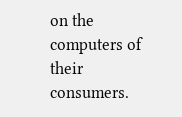on the computers of their consumers.